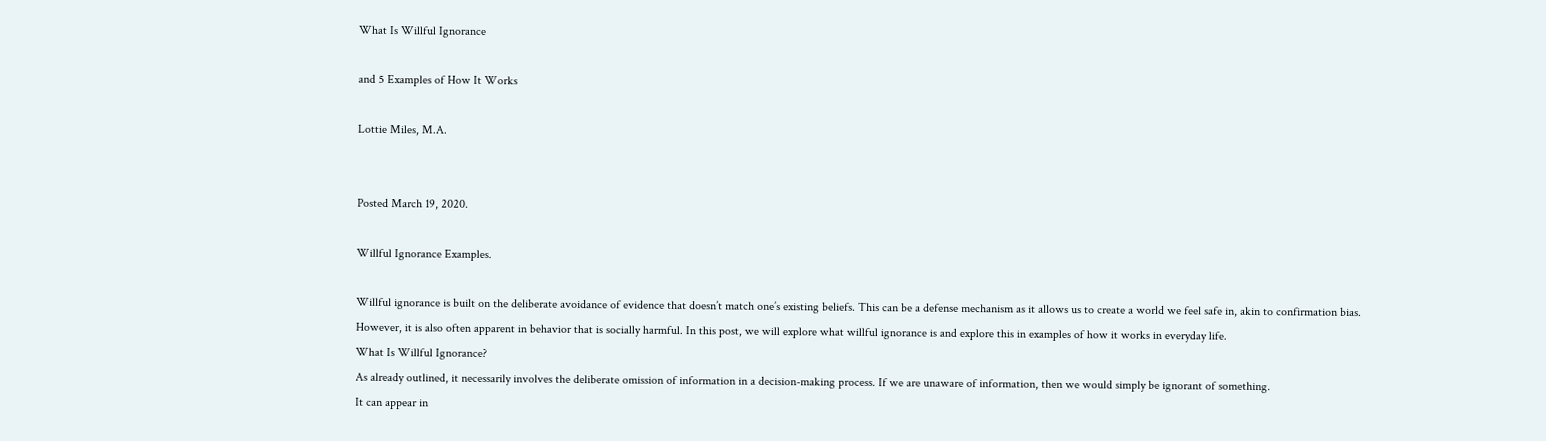What Is Willful Ignorance

and 5 Examples of How It Works

Lottie Miles, M.A.


Posted March 19, 2020.

Willful Ignorance Examples.

Willful ignorance is built on the deliberate avoidance of evidence that doesn’t match one’s existing beliefs. This can be a defense mechanism as it allows us to create a world we feel safe in, akin to confirmation bias.
However, it is also often apparent in behavior that is socially harmful. In this post, we will explore what willful ignorance is and explore this in examples of how it works in everyday life.
What Is Willful Ignorance?
As already outlined, it necessarily involves the deliberate omission of information in a decision-making process. If we are unaware of information, then we would simply be ignorant of something.
It can appear in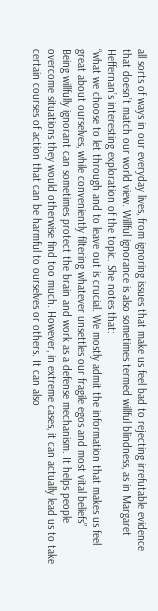all sorts of ways in our everyday lives, from ignoring issues that make us feel bad to rejecting irrefutable evidence that doesn’t match our world view. Willful ignorance is also sometimes termed willful blindness, as in Margaret Heffernan’s interesting exploration of the topic. She notes that:
“what we choose to let through and to leave out is crucial. We mostly admit the information that makes us feel great about ourselves, while conveniently filtering whatever unsettles our fragile egos and most vital beliefs”
Being willfully ignorant can sometimes protect the brain and work as a defense mechanism. It helps people overcome situations they would otherwise find too much. However, in extreme cases, it can actually lead us to take certain courses of action that can be harmful to ourselves or others. It can also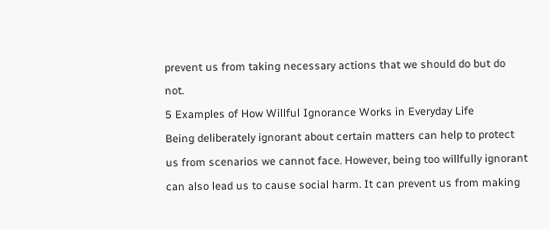prevent us from taking necessary actions that we should do but do not.
5 Examples of How Willful Ignorance Works in Everyday Life
Being deliberately ignorant about certain matters can help to protect us from scenarios we cannot face. However, being too willfully ignorant can also lead us to cause social harm. It can prevent us from making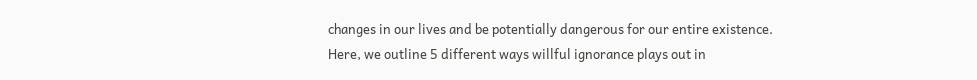changes in our lives and be potentially dangerous for our entire existence.
Here, we outline 5 different ways willful ignorance plays out in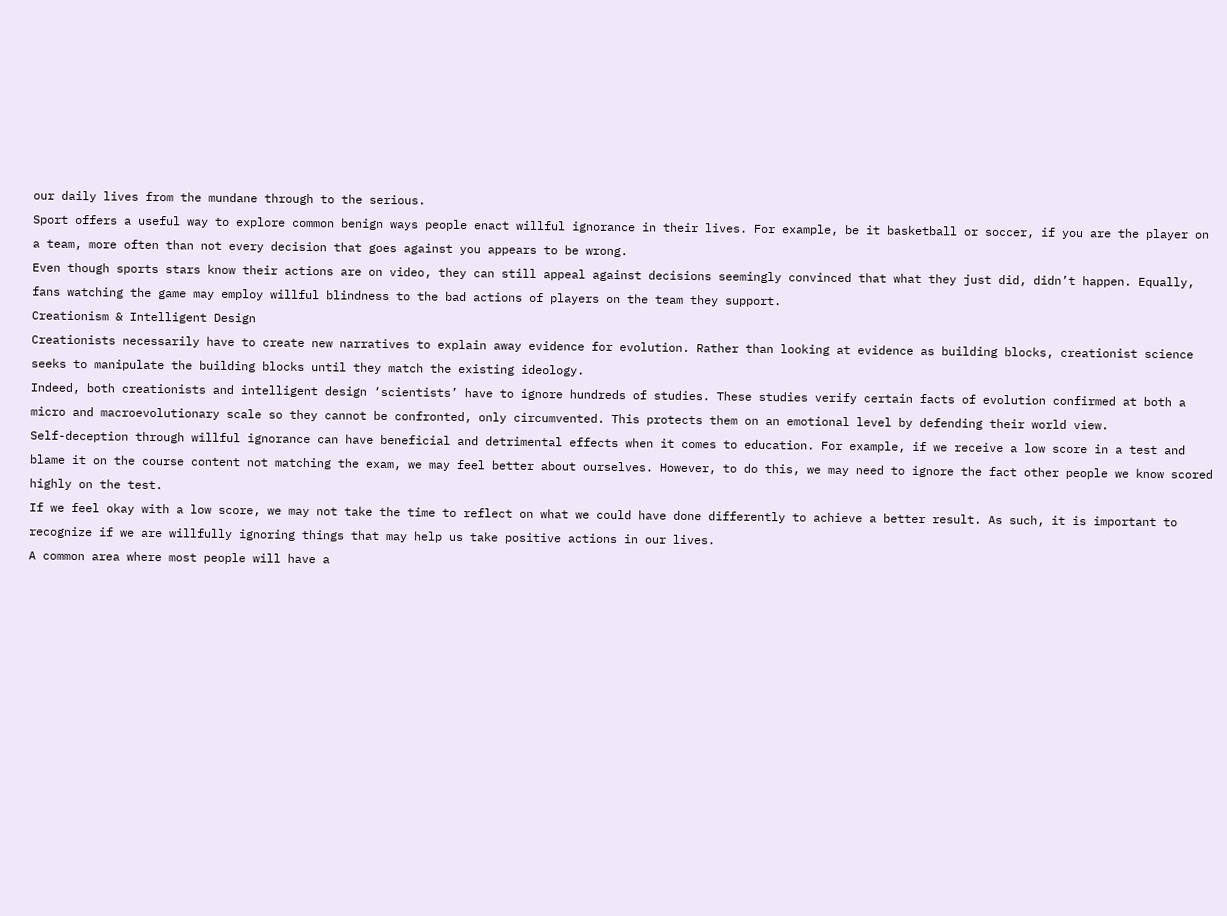our daily lives from the mundane through to the serious.
Sport offers a useful way to explore common benign ways people enact willful ignorance in their lives. For example, be it basketball or soccer, if you are the player on a team, more often than not every decision that goes against you appears to be wrong.
Even though sports stars know their actions are on video, they can still appeal against decisions seemingly convinced that what they just did, didn’t happen. Equally, fans watching the game may employ willful blindness to the bad actions of players on the team they support.
Creationism & Intelligent Design
Creationists necessarily have to create new narratives to explain away evidence for evolution. Rather than looking at evidence as building blocks, creationist science seeks to manipulate the building blocks until they match the existing ideology.
Indeed, both creationists and intelligent design ‘scientists’ have to ignore hundreds of studies. These studies verify certain facts of evolution confirmed at both a micro and macroevolutionary scale so they cannot be confronted, only circumvented. This protects them on an emotional level by defending their world view.
Self-deception through willful ignorance can have beneficial and detrimental effects when it comes to education. For example, if we receive a low score in a test and blame it on the course content not matching the exam, we may feel better about ourselves. However, to do this, we may need to ignore the fact other people we know scored highly on the test.
If we feel okay with a low score, we may not take the time to reflect on what we could have done differently to achieve a better result. As such, it is important to recognize if we are willfully ignoring things that may help us take positive actions in our lives.
A common area where most people will have a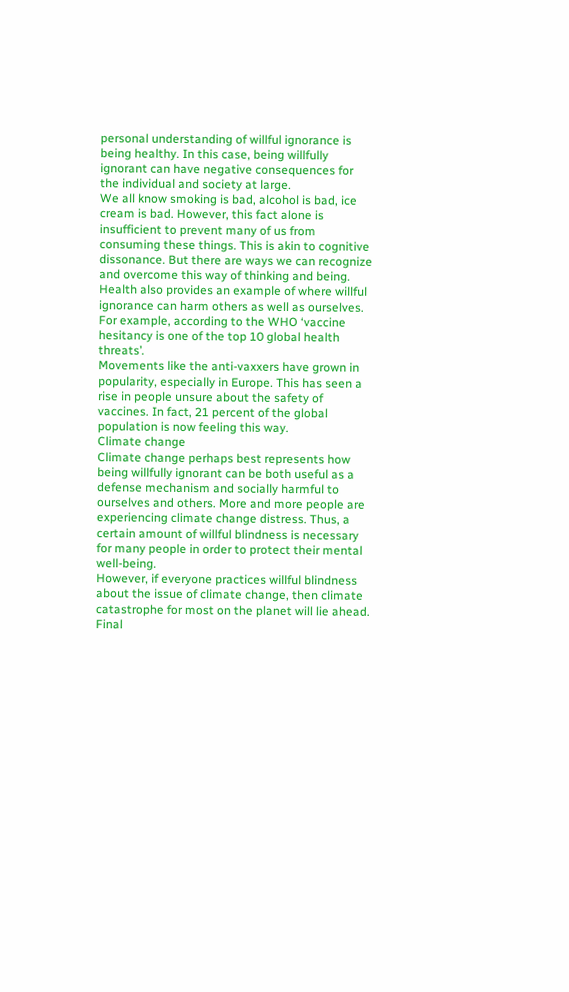personal understanding of willful ignorance is being healthy. In this case, being willfully ignorant can have negative consequences for the individual and society at large.
We all know smoking is bad, alcohol is bad, ice cream is bad. However, this fact alone is insufficient to prevent many of us from consuming these things. This is akin to cognitive dissonance. But there are ways we can recognize and overcome this way of thinking and being.
Health also provides an example of where willful ignorance can harm others as well as ourselves. For example, according to the WHO ‘vaccine hesitancy is one of the top 10 global health threats’.
Movements like the anti-vaxxers have grown in popularity, especially in Europe. This has seen a rise in people unsure about the safety of vaccines. In fact, 21 percent of the global population is now feeling this way.
Climate change
Climate change perhaps best represents how being willfully ignorant can be both useful as a defense mechanism and socially harmful to ourselves and others. More and more people are experiencing climate change distress. Thus, a certain amount of willful blindness is necessary for many people in order to protect their mental well-being.
However, if everyone practices willful blindness about the issue of climate change, then climate catastrophe for most on the planet will lie ahead.
Final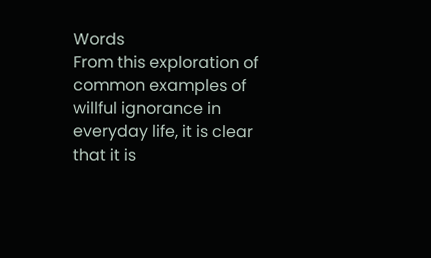Words
From this exploration of common examples of willful ignorance in everyday life, it is clear that it is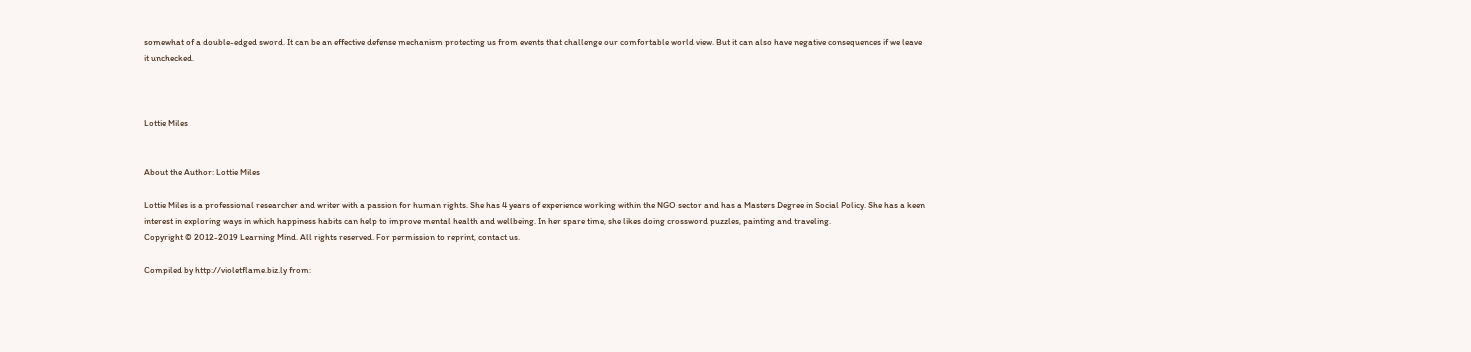somewhat of a double-edged sword. It can be an effective defense mechanism protecting us from events that challenge our comfortable world view. But it can also have negative consequences if we leave it unchecked.



Lottie Miles


About the Author: Lottie Miles

Lottie Miles is a professional researcher and writer with a passion for human rights. She has 4 years of experience working within the NGO sector and has a Masters Degree in Social Policy. She has a keen interest in exploring ways in which happiness habits can help to improve mental health and wellbeing. In her spare time, she likes doing crossword puzzles, painting and traveling.
Copyright © 2012-2019 Learning Mind. All rights reserved. For permission to reprint, contact us.

Compiled by http://violetflame.biz.ly from: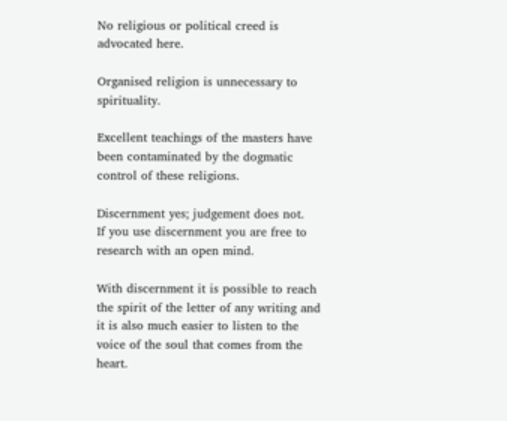No religious or political creed is advocated here.

Organised religion is unnecessary to spirituality.

Excellent teachings of the masters have been contaminated by the dogmatic control of these religions.

Discernment yes; judgement does not.
If you use discernment you are free to research with an open mind.

With discernment it is possible to reach the spirit of the letter of any writing and it is also much easier to listen to the voice of the soul that comes from the heart.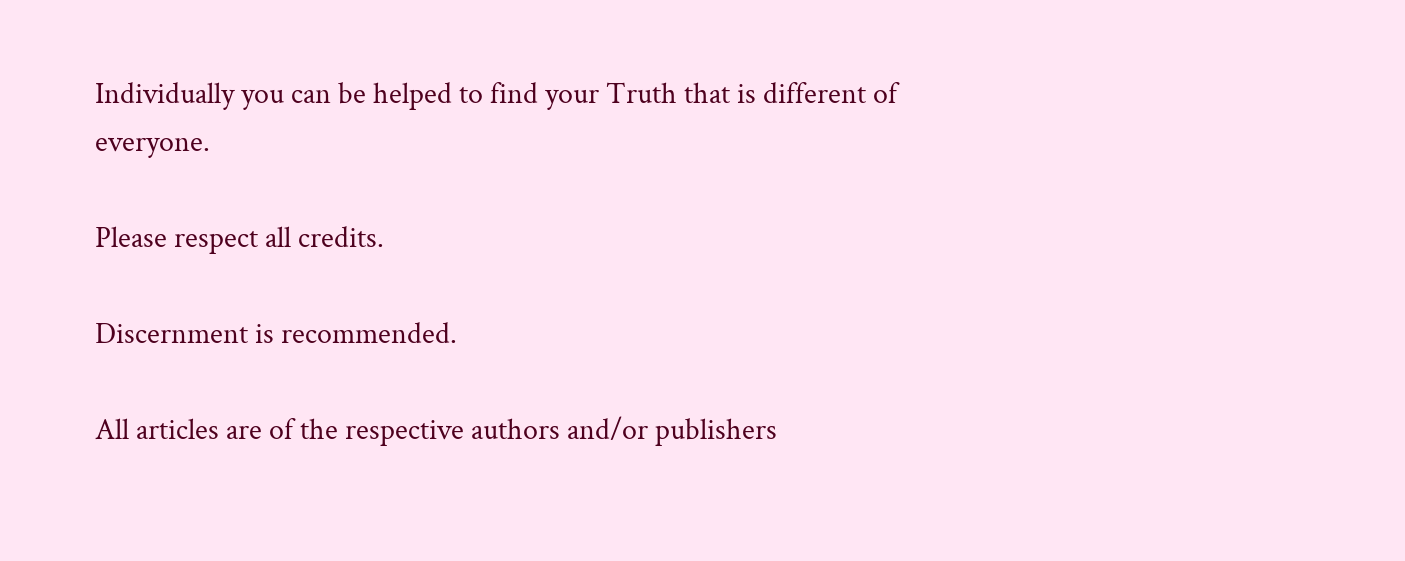Individually you can be helped to find your Truth that is different of everyone.

Please respect all credits.

Discernment is recommended.

All articles are of the respective authors and/or publishers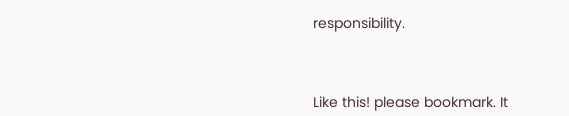responsibility.



Like this! please bookmark. It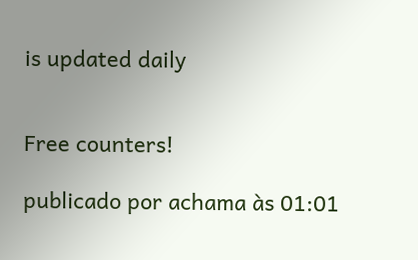is updated daily


Free counters!

publicado por achama às 01:01